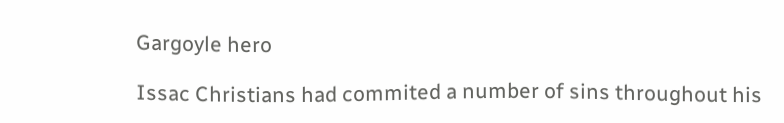Gargoyle hero

Issac Christians had commited a number of sins throughout his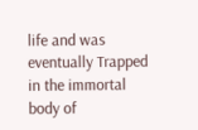life and was eventually Trapped in the immortal body of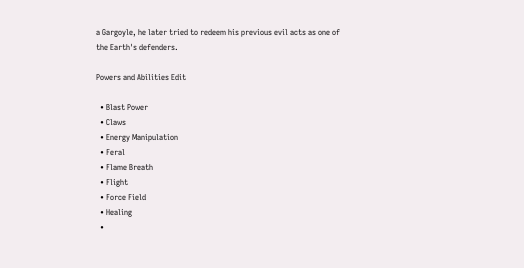a Gargoyle, he later tried to redeem his previous evil acts as one of the Earth's defenders.

Powers and Abilities Edit

  • Blast Power
  • Claws
  • Energy Manipulation
  • Feral
  • Flame Breath
  • Flight
  • Force Field
  • Healing
  •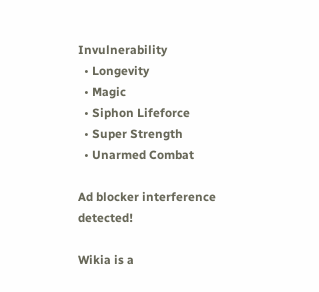Invulnerability
  • Longevity
  • Magic
  • Siphon Lifeforce
  • Super Strength
  • Unarmed Combat

Ad blocker interference detected!

Wikia is a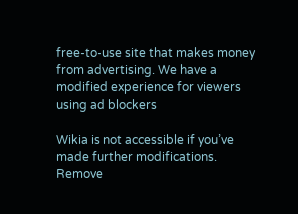free-to-use site that makes money from advertising. We have a modified experience for viewers using ad blockers

Wikia is not accessible if you’ve made further modifications. Remove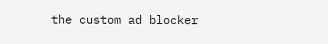the custom ad blocker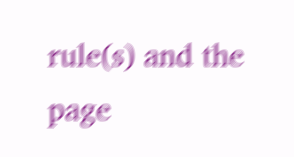rule(s) and the page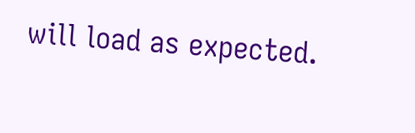will load as expected.